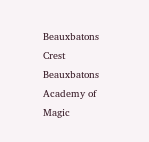Beauxbatons Crest
Beauxbatons Academy of Magic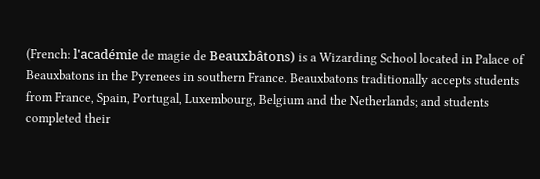(French: l'académie de magie de Beauxbâtons) is a Wizarding School located in Palace of Beauxbatons in the Pyrenees in southern France. Beauxbatons traditionally accepts students from France, Spain, Portugal, Luxembourg, Belgium and the Netherlands; and students completed their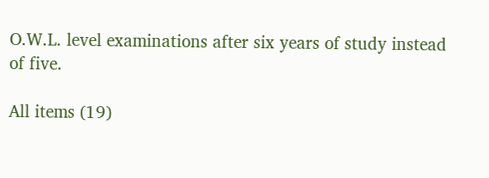O.W.L. level examinations after six years of study instead of five.

All items (19)